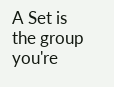A Set is the group you're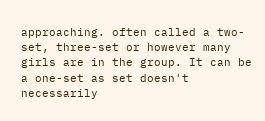approaching. often called a two-set, three-set or however many girls are in the group. It can be a one-set as set doesn't necessarily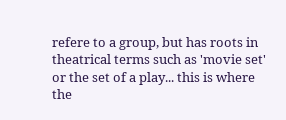refere to a group, but has roots in theatrical terms such as 'movie set' or the set of a play... this is where the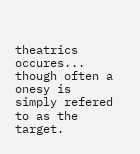theatrics occures... though often a onesy is simply refered to as the target.